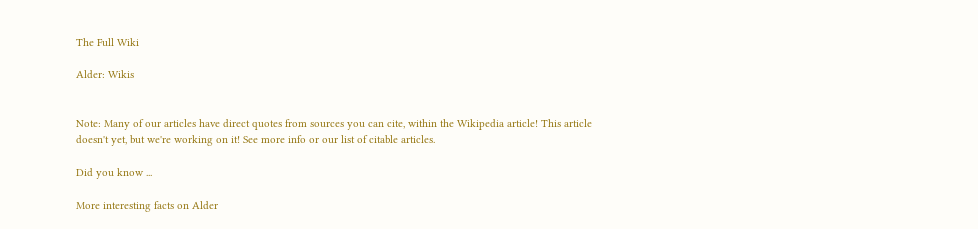The Full Wiki

Alder: Wikis


Note: Many of our articles have direct quotes from sources you can cite, within the Wikipedia article! This article doesn't yet, but we're working on it! See more info or our list of citable articles.

Did you know ...

More interesting facts on Alder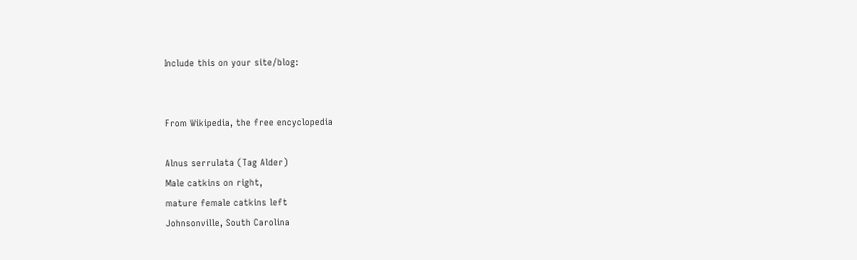Include this on your site/blog:


From Wikipedia, the free encyclopedia

Alnus serrulata (Tag Alder)
Male catkins on right,
mature female catkins left
Johnsonville, South Carolina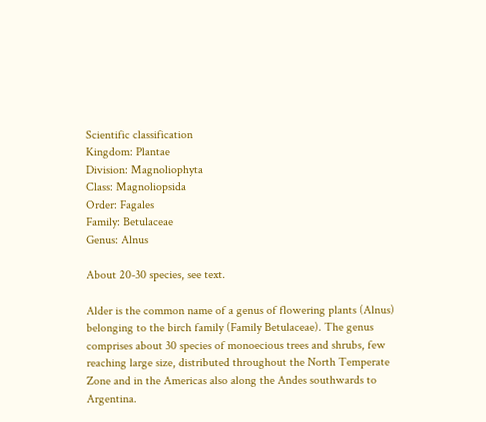Scientific classification
Kingdom: Plantae
Division: Magnoliophyta
Class: Magnoliopsida
Order: Fagales
Family: Betulaceae
Genus: Alnus

About 20-30 species, see text.

Alder is the common name of a genus of flowering plants (Alnus) belonging to the birch family (Family Betulaceae). The genus comprises about 30 species of monoecious trees and shrubs, few reaching large size, distributed throughout the North Temperate Zone and in the Americas also along the Andes southwards to Argentina.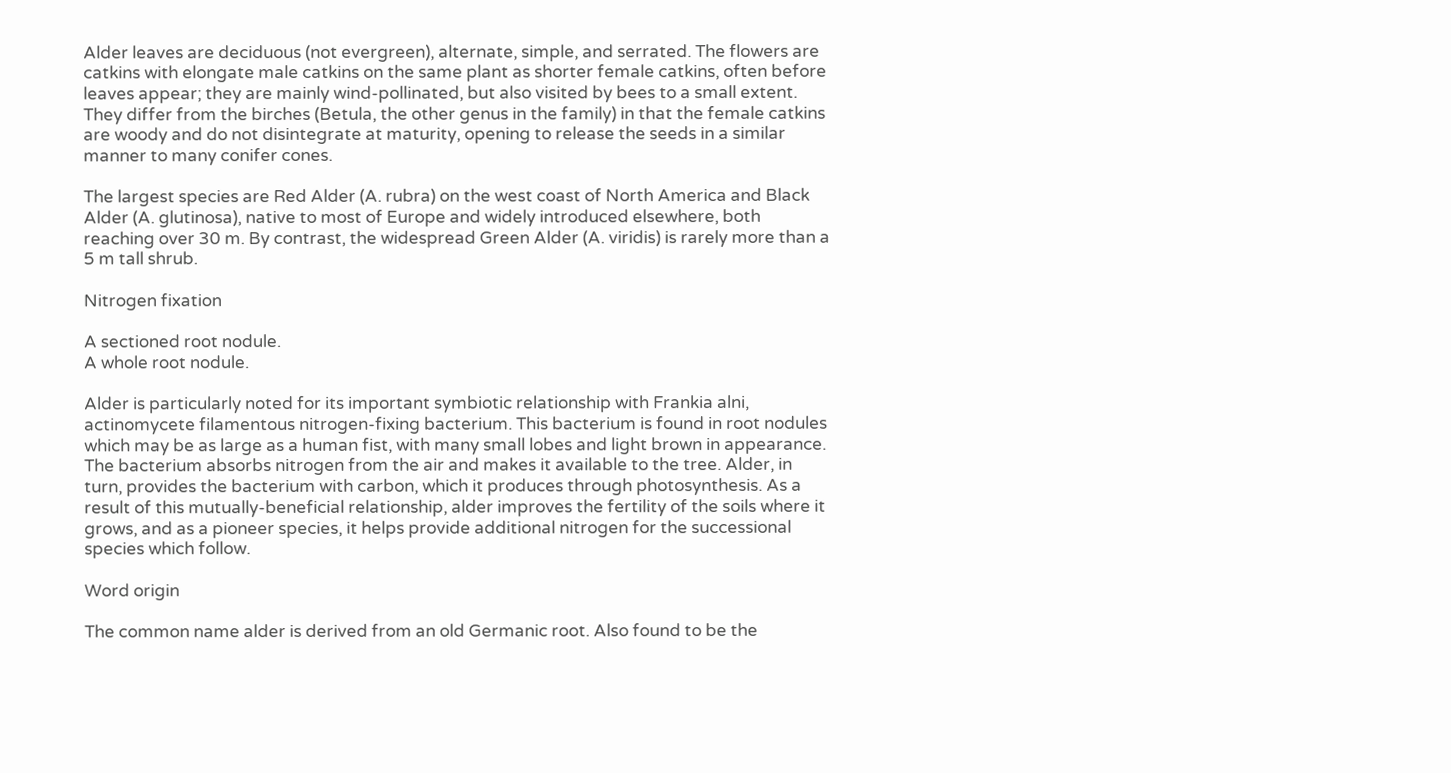Alder leaves are deciduous (not evergreen), alternate, simple, and serrated. The flowers are catkins with elongate male catkins on the same plant as shorter female catkins, often before leaves appear; they are mainly wind-pollinated, but also visited by bees to a small extent. They differ from the birches (Betula, the other genus in the family) in that the female catkins are woody and do not disintegrate at maturity, opening to release the seeds in a similar manner to many conifer cones.

The largest species are Red Alder (A. rubra) on the west coast of North America and Black Alder (A. glutinosa), native to most of Europe and widely introduced elsewhere, both reaching over 30 m. By contrast, the widespread Green Alder (A. viridis) is rarely more than a 5 m tall shrub.

Nitrogen fixation

A sectioned root nodule.
A whole root nodule.

Alder is particularly noted for its important symbiotic relationship with Frankia alni, actinomycete filamentous nitrogen-fixing bacterium. This bacterium is found in root nodules which may be as large as a human fist, with many small lobes and light brown in appearance. The bacterium absorbs nitrogen from the air and makes it available to the tree. Alder, in turn, provides the bacterium with carbon, which it produces through photosynthesis. As a result of this mutually-beneficial relationship, alder improves the fertility of the soils where it grows, and as a pioneer species, it helps provide additional nitrogen for the successional species which follow.

Word origin

The common name alder is derived from an old Germanic root. Also found to be the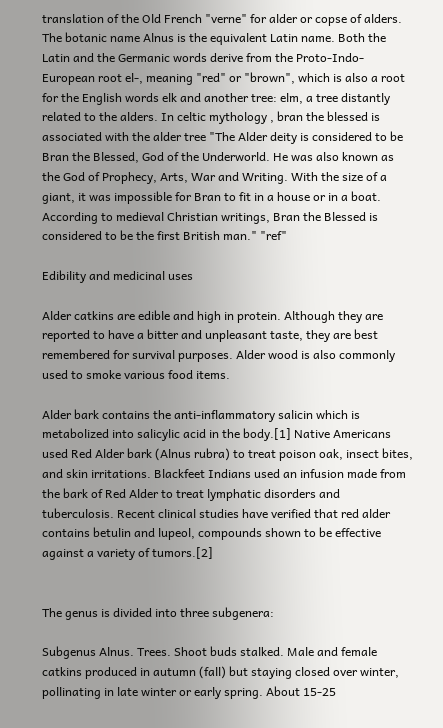translation of the Old French "verne" for alder or copse of alders. The botanic name Alnus is the equivalent Latin name. Both the Latin and the Germanic words derive from the Proto-Indo-European root el-, meaning "red" or "brown", which is also a root for the English words elk and another tree: elm, a tree distantly related to the alders. In celtic mythology , bran the blessed is associated with the alder tree "The Alder deity is considered to be Bran the Blessed, God of the Underworld. He was also known as the God of Prophecy, Arts, War and Writing. With the size of a giant, it was impossible for Bran to fit in a house or in a boat. According to medieval Christian writings, Bran the Blessed is considered to be the first British man." "ref"

Edibility and medicinal uses

Alder catkins are edible and high in protein. Although they are reported to have a bitter and unpleasant taste, they are best remembered for survival purposes. Alder wood is also commonly used to smoke various food items.

Alder bark contains the anti-inflammatory salicin which is metabolized into salicylic acid in the body.[1] Native Americans used Red Alder bark (Alnus rubra) to treat poison oak, insect bites, and skin irritations. Blackfeet Indians used an infusion made from the bark of Red Alder to treat lymphatic disorders and tuberculosis. Recent clinical studies have verified that red alder contains betulin and lupeol, compounds shown to be effective against a variety of tumors.[2]


The genus is divided into three subgenera:

Subgenus Alnus. Trees. Shoot buds stalked. Male and female catkins produced in autumn (fall) but staying closed over winter, pollinating in late winter or early spring. About 15-25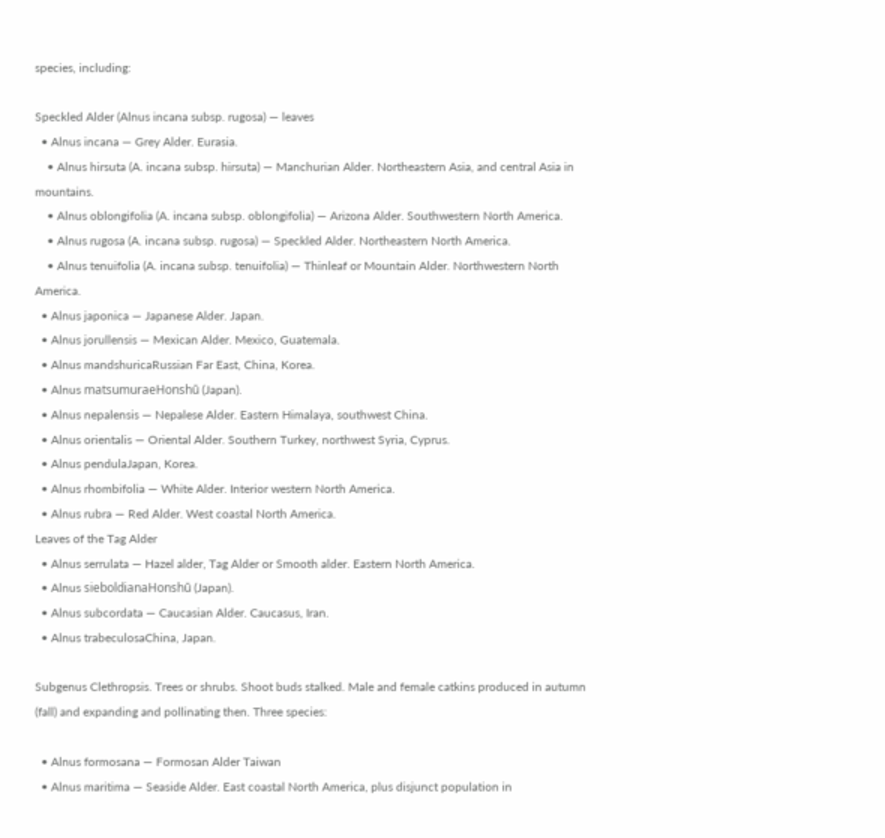species, including:

Speckled Alder (Alnus incana subsp. rugosa) — leaves
  • Alnus incana — Grey Alder. Eurasia.
    • Alnus hirsuta (A. incana subsp. hirsuta) — Manchurian Alder. Northeastern Asia, and central Asia in mountains.
    • Alnus oblongifolia (A. incana subsp. oblongifolia) — Arizona Alder. Southwestern North America.
    • Alnus rugosa (A. incana subsp. rugosa) — Speckled Alder. Northeastern North America.
    • Alnus tenuifolia (A. incana subsp. tenuifolia) — Thinleaf or Mountain Alder. Northwestern North America.
  • Alnus japonica — Japanese Alder. Japan.
  • Alnus jorullensis — Mexican Alder. Mexico, Guatemala.
  • Alnus mandshuricaRussian Far East, China, Korea.
  • Alnus matsumuraeHonshū (Japan).
  • Alnus nepalensis — Nepalese Alder. Eastern Himalaya, southwest China.
  • Alnus orientalis — Oriental Alder. Southern Turkey, northwest Syria, Cyprus.
  • Alnus pendulaJapan, Korea.
  • Alnus rhombifolia — White Alder. Interior western North America.
  • Alnus rubra — Red Alder. West coastal North America.
Leaves of the Tag Alder
  • Alnus serrulata — Hazel alder, Tag Alder or Smooth alder. Eastern North America.
  • Alnus sieboldianaHonshū (Japan).
  • Alnus subcordata — Caucasian Alder. Caucasus, Iran.
  • Alnus trabeculosaChina, Japan.

Subgenus Clethropsis. Trees or shrubs. Shoot buds stalked. Male and female catkins produced in autumn (fall) and expanding and pollinating then. Three species:

  • Alnus formosana — Formosan Alder Taiwan
  • Alnus maritima — Seaside Alder. East coastal North America, plus disjunct population in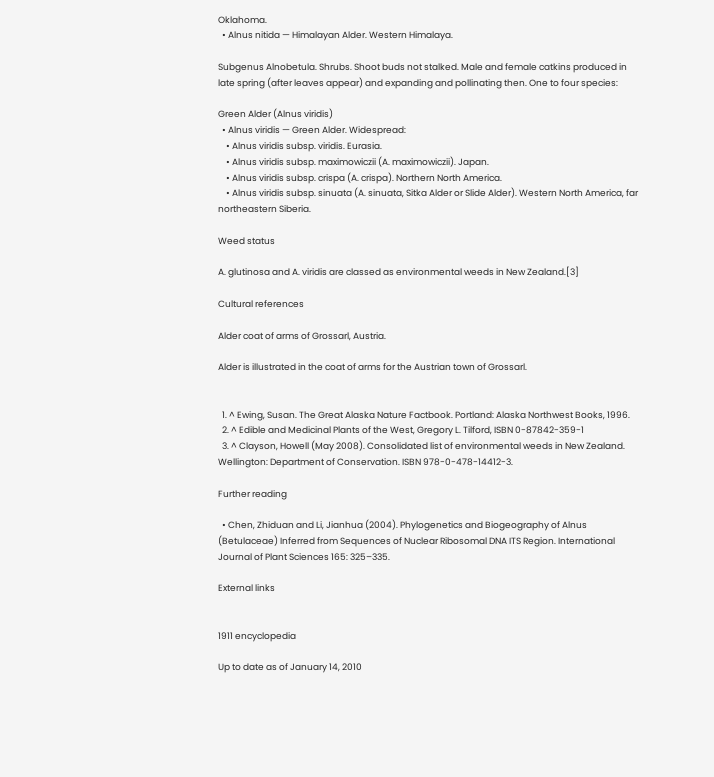Oklahoma.
  • Alnus nitida — Himalayan Alder. Western Himalaya.

Subgenus Alnobetula. Shrubs. Shoot buds not stalked. Male and female catkins produced in late spring (after leaves appear) and expanding and pollinating then. One to four species:

Green Alder (Alnus viridis)
  • Alnus viridis — Green Alder. Widespread:
    • Alnus viridis subsp. viridis. Eurasia.
    • Alnus viridis subsp. maximowiczii (A. maximowiczii). Japan.
    • Alnus viridis subsp. crispa (A. crispa). Northern North America.
    • Alnus viridis subsp. sinuata (A. sinuata, Sitka Alder or Slide Alder). Western North America, far northeastern Siberia.

Weed status

A. glutinosa and A. viridis are classed as environmental weeds in New Zealand.[3]

Cultural references

Alder coat of arms of Grossarl, Austria.

Alder is illustrated in the coat of arms for the Austrian town of Grossarl.


  1. ^ Ewing, Susan. The Great Alaska Nature Factbook. Portland: Alaska Northwest Books, 1996.
  2. ^ Edible and Medicinal Plants of the West, Gregory L. Tilford, ISBN 0-87842-359-1
  3. ^ Clayson, Howell (May 2008). Consolidated list of environmental weeds in New Zealand. Wellington: Department of Conservation. ISBN 978-0-478-14412-3.

Further reading

  • Chen, Zhiduan and Li, Jianhua (2004). Phylogenetics and Biogeography of Alnus (Betulaceae) Inferred from Sequences of Nuclear Ribosomal DNA ITS Region. International Journal of Plant Sciences 165: 325–335.

External links


1911 encyclopedia

Up to date as of January 14, 2010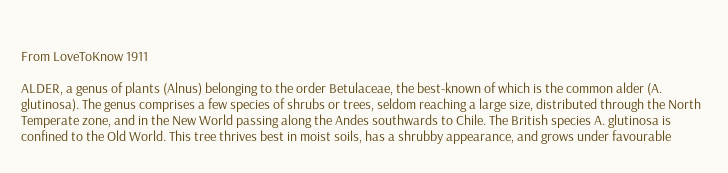From LoveToKnow 1911

ALDER, a genus of plants (Alnus) belonging to the order Betulaceae, the best-known of which is the common alder (A. glutinosa). The genus comprises a few species of shrubs or trees, seldom reaching a large size, distributed through the North Temperate zone, and in the New World passing along the Andes southwards to Chile. The British species A. glutinosa is confined to the Old World. This tree thrives best in moist soils, has a shrubby appearance, and grows under favourable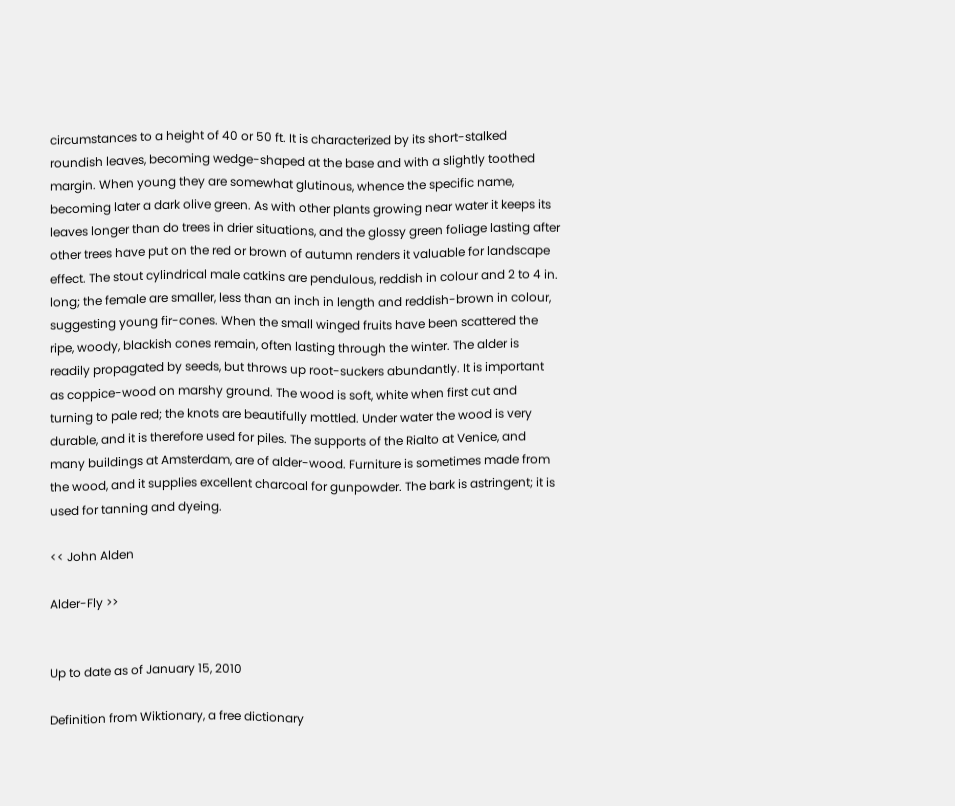circumstances to a height of 40 or 50 ft. It is characterized by its short-stalked roundish leaves, becoming wedge-shaped at the base and with a slightly toothed margin. When young they are somewhat glutinous, whence the specific name, becoming later a dark olive green. As with other plants growing near water it keeps its leaves longer than do trees in drier situations, and the glossy green foliage lasting after other trees have put on the red or brown of autumn renders it valuable for landscape effect. The stout cylindrical male catkins are pendulous, reddish in colour and 2 to 4 in. long; the female are smaller, less than an inch in length and reddish-brown in colour, suggesting young fir-cones. When the small winged fruits have been scattered the ripe, woody, blackish cones remain, often lasting through the winter. The alder is readily propagated by seeds, but throws up root-suckers abundantly. It is important as coppice-wood on marshy ground. The wood is soft, white when first cut and turning to pale red; the knots are beautifully mottled. Under water the wood is very durable, and it is therefore used for piles. The supports of the Rialto at Venice, and many buildings at Amsterdam, are of alder-wood. Furniture is sometimes made from the wood, and it supplies excellent charcoal for gunpowder. The bark is astringent; it is used for tanning and dyeing.

<< John Alden

Alder-Fly >>


Up to date as of January 15, 2010

Definition from Wiktionary, a free dictionary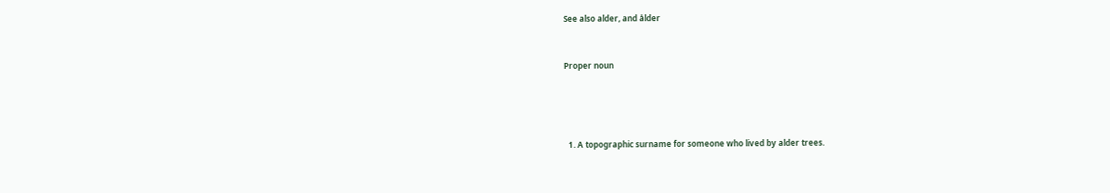See also alder, and ålder


Proper noun




  1. A topographic surname for someone who lived by alder trees.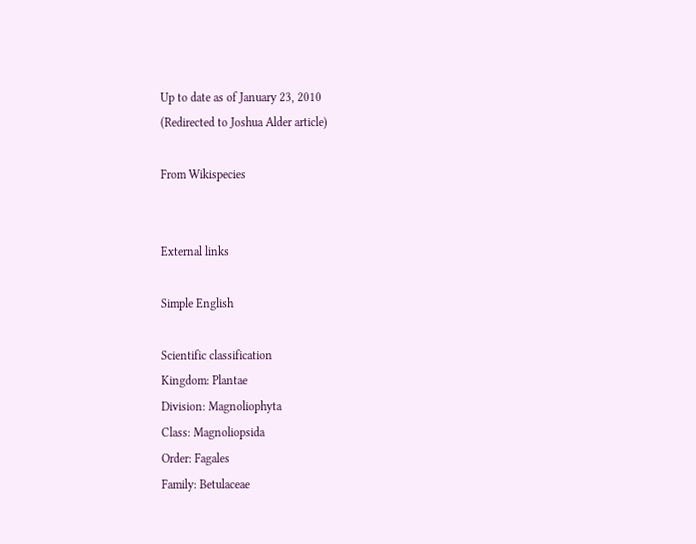Up to date as of January 23, 2010
(Redirected to Joshua Alder article)

From Wikispecies


External links

Simple English

Scientific classification
Kingdom: Plantae
Division: Magnoliophyta
Class: Magnoliopsida
Order: Fagales
Family: Betulaceae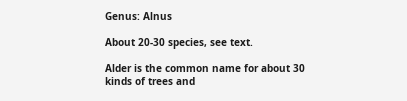Genus: Alnus

About 20-30 species, see text.

Alder is the common name for about 30 kinds of trees and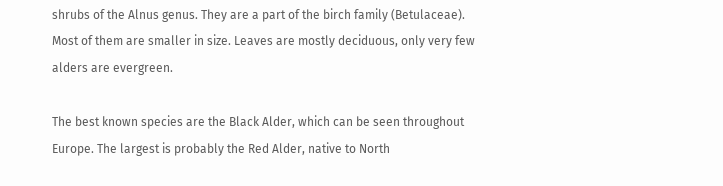shrubs of the Alnus genus. They are a part of the birch family (Betulaceae). Most of them are smaller in size. Leaves are mostly deciduous, only very few alders are evergreen.

The best known species are the Black Alder, which can be seen throughout Europe. The largest is probably the Red Alder, native to North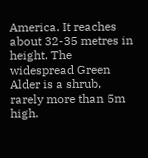America. It reaches about 32-35 metres in height. The widespread Green Alder is a shrub, rarely more than 5m high.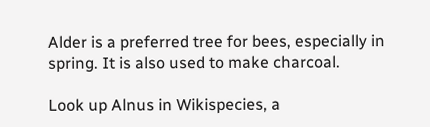Alder is a preferred tree for bees, especially in spring. It is also used to make charcoal.

Look up Alnus in Wikispecies, a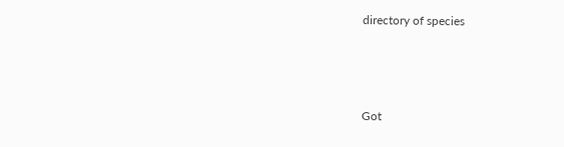directory of species



Got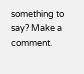something to say? Make a comment.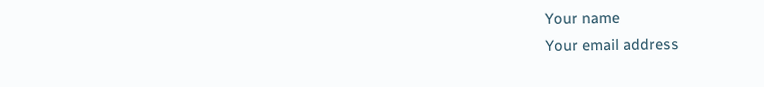Your name
Your email address